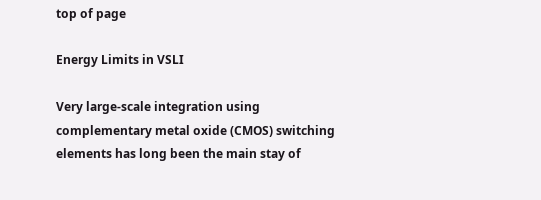top of page

Energy Limits in VSLI

Very large-scale integration using complementary metal oxide (CMOS) switching elements has long been the main stay of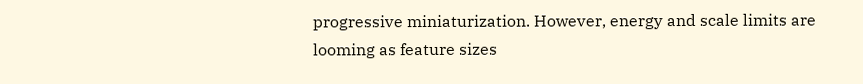progressive miniaturization. However, energy and scale limits are looming as feature sizes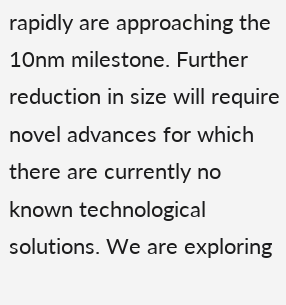rapidly are approaching the 10nm milestone. Further reduction in size will require novel advances for which there are currently no known technological solutions. We are exploring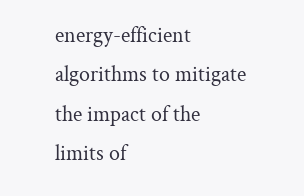energy-efficient algorithms to mitigate the impact of the limits of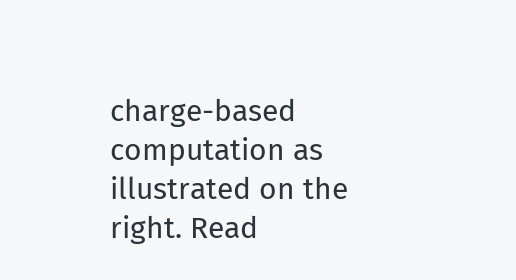charge-based computation as illustrated on the right. Read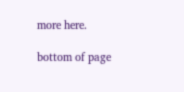more here.

bottom of page